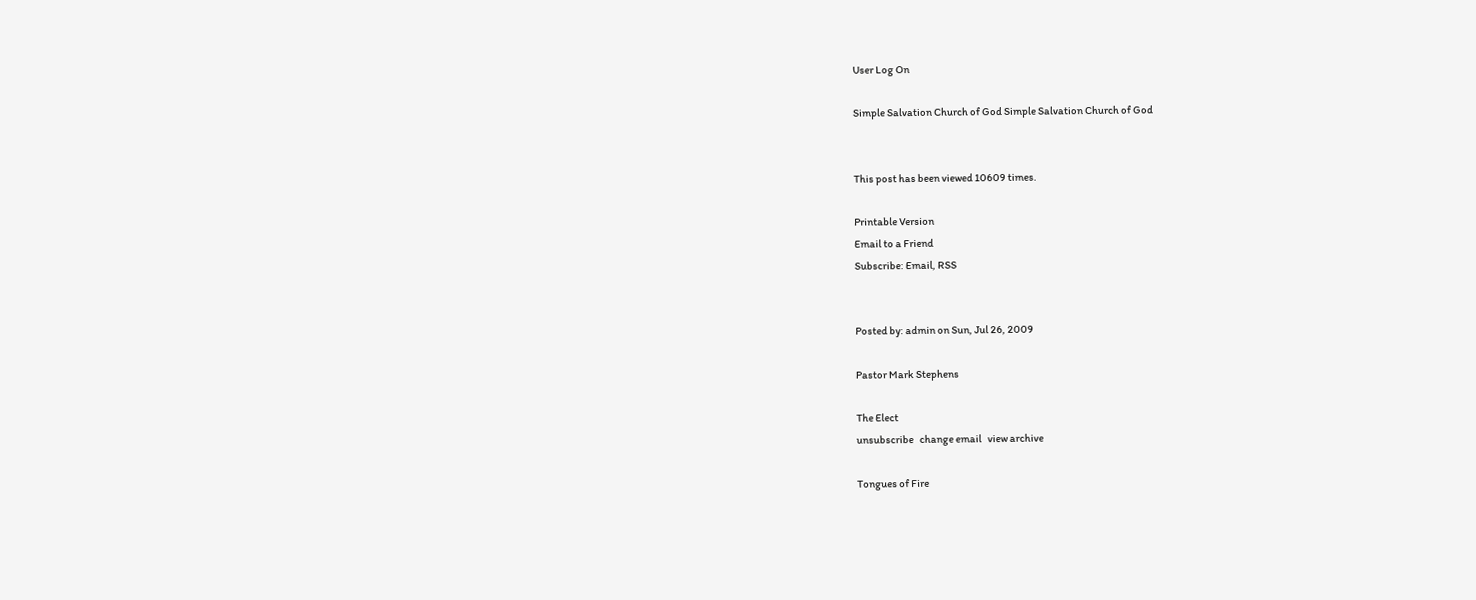User Log On

Simple Salvation Church of God Simple Salvation Church of God


This post has been viewed 10609 times.

Printable Version
Email to a Friend
Subscribe: Email, RSS


Posted by: admin on Sun, Jul 26, 2009

Pastor Mark Stephens

The Elect
unsubscribe   change email   view archive

Tongues of Fire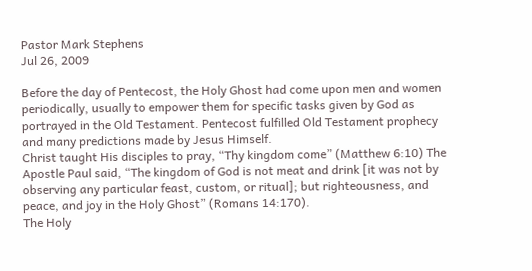Pastor Mark Stephens
Jul 26, 2009

Before the day of Pentecost, the Holy Ghost had come upon men and women periodically, usually to empower them for specific tasks given by God as portrayed in the Old Testament. Pentecost fulfilled Old Testament prophecy and many predictions made by Jesus Himself.
Christ taught His disciples to pray, “Thy kingdom come” (Matthew 6:10) The Apostle Paul said, “The kingdom of God is not meat and drink [it was not by observing any particular feast, custom, or ritual]; but righteousness, and peace, and joy in the Holy Ghost” (Romans 14:170).
The Holy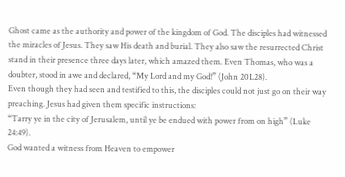Ghost came as the authority and power of the kingdom of God. The disciples had witnessed the miracles of Jesus. They saw His death and burial. They also saw the resurrected Christ stand in their presence three days later, which amazed them. Even Thomas, who was a doubter, stood in awe and declared, “My Lord and my God!” (John 20L28).
Even though they had seen and testified to this, the disciples could not just go on their way preaching. Jesus had given them specific instructions:
“Tarry ye in the city of Jerusalem, until ye be endued with power from on high” (Luke 24:49).
God wanted a witness from Heaven to empower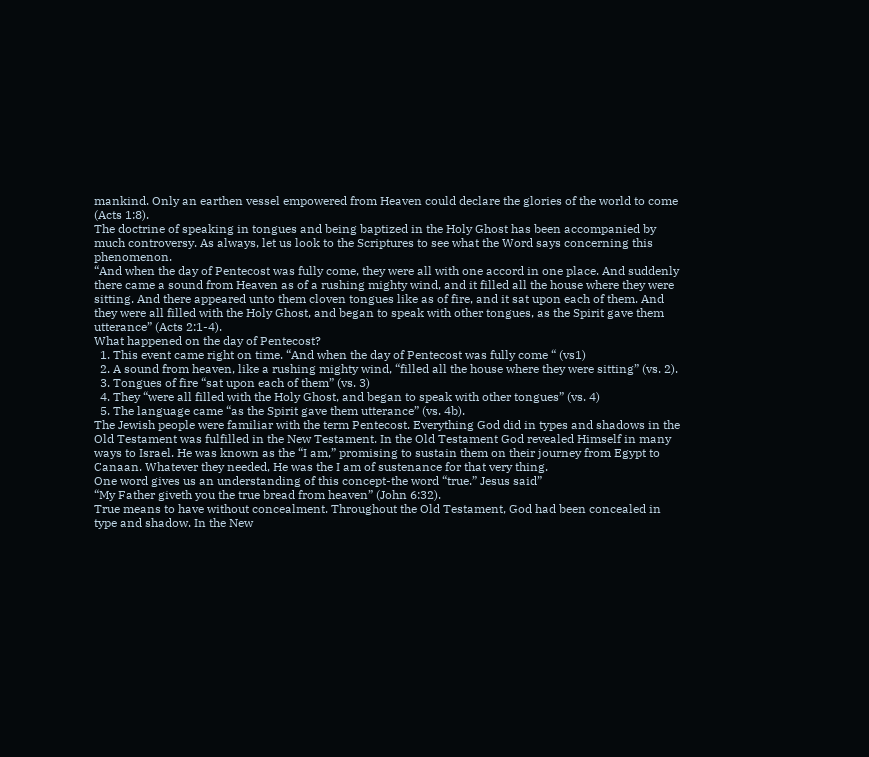mankind. Only an earthen vessel empowered from Heaven could declare the glories of the world to come (Acts 1:8).
The doctrine of speaking in tongues and being baptized in the Holy Ghost has been accompanied by much controversy. As always, let us look to the Scriptures to see what the Word says concerning this phenomenon.
“And when the day of Pentecost was fully come, they were all with one accord in one place. And suddenly there came a sound from Heaven as of a rushing mighty wind, and it filled all the house where they were sitting. And there appeared unto them cloven tongues like as of fire, and it sat upon each of them. And they were all filled with the Holy Ghost, and began to speak with other tongues, as the Spirit gave them utterance” (Acts 2:1-4).
What happened on the day of Pentecost?
  1. This event came right on time. “And when the day of Pentecost was fully come “ (vs1)
  2. A sound from heaven, like a rushing mighty wind, “filled all the house where they were sitting” (vs. 2).
  3. Tongues of fire “sat upon each of them” (vs. 3)
  4. They “were all filled with the Holy Ghost, and began to speak with other tongues” (vs. 4)
  5. The language came “as the Spirit gave them utterance” (vs. 4b).
The Jewish people were familiar with the term Pentecost. Everything God did in types and shadows in the Old Testament was fulfilled in the New Testament. In the Old Testament God revealed Himself in many ways to Israel. He was known as the “I am,” promising to sustain them on their journey from Egypt to Canaan. Whatever they needed, He was the I am of sustenance for that very thing.
One word gives us an understanding of this concept-the word “true.” Jesus said”
“My Father giveth you the true bread from heaven” (John 6:32).
True means to have without concealment. Throughout the Old Testament, God had been concealed in type and shadow. In the New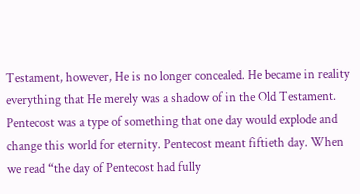Testament, however, He is no longer concealed. He became in reality everything that He merely was a shadow of in the Old Testament.
Pentecost was a type of something that one day would explode and change this world for eternity. Pentecost meant fiftieth day. When we read “the day of Pentecost had fully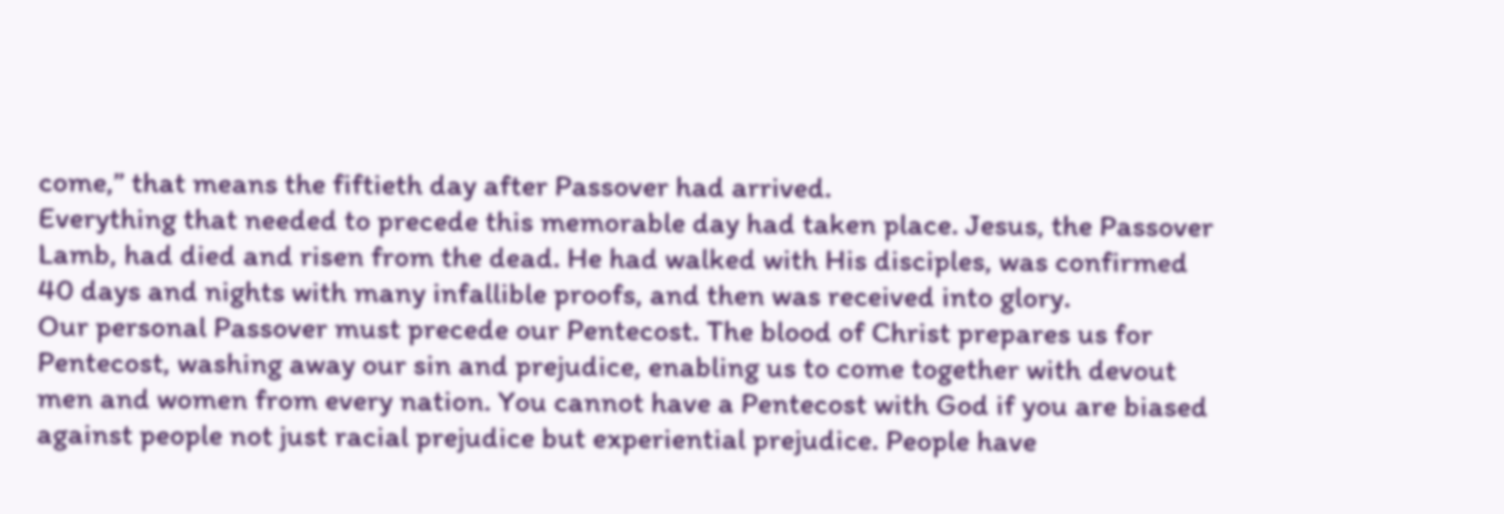come,” that means the fiftieth day after Passover had arrived.
Everything that needed to precede this memorable day had taken place. Jesus, the Passover Lamb, had died and risen from the dead. He had walked with His disciples, was confirmed 40 days and nights with many infallible proofs, and then was received into glory.
Our personal Passover must precede our Pentecost. The blood of Christ prepares us for Pentecost, washing away our sin and prejudice, enabling us to come together with devout men and women from every nation. You cannot have a Pentecost with God if you are biased against people not just racial prejudice but experiential prejudice. People have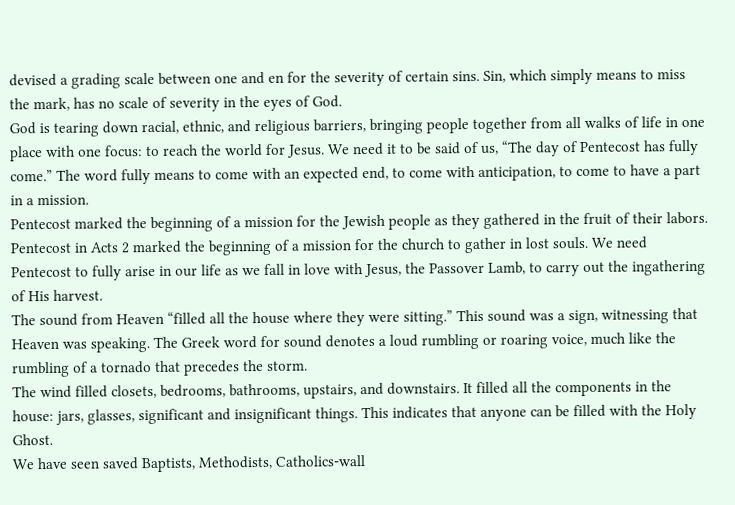devised a grading scale between one and en for the severity of certain sins. Sin, which simply means to miss the mark, has no scale of severity in the eyes of God.
God is tearing down racial, ethnic, and religious barriers, bringing people together from all walks of life in one place with one focus: to reach the world for Jesus. We need it to be said of us, “The day of Pentecost has fully come.” The word fully means to come with an expected end, to come with anticipation, to come to have a part in a mission.
Pentecost marked the beginning of a mission for the Jewish people as they gathered in the fruit of their labors. Pentecost in Acts 2 marked the beginning of a mission for the church to gather in lost souls. We need Pentecost to fully arise in our life as we fall in love with Jesus, the Passover Lamb, to carry out the ingathering of His harvest.
The sound from Heaven “filled all the house where they were sitting.” This sound was a sign, witnessing that Heaven was speaking. The Greek word for sound denotes a loud rumbling or roaring voice, much like the rumbling of a tornado that precedes the storm.
The wind filled closets, bedrooms, bathrooms, upstairs, and downstairs. It filled all the components in the house: jars, glasses, significant and insignificant things. This indicates that anyone can be filled with the Holy Ghost.
We have seen saved Baptists, Methodists, Catholics-wall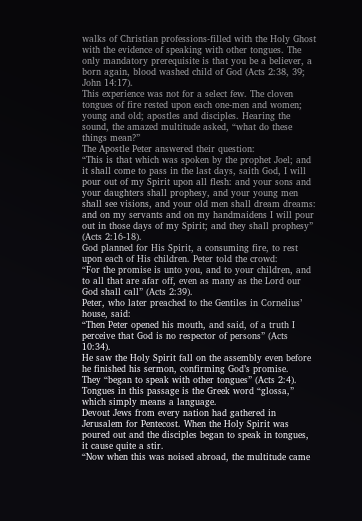walks of Christian professions-filled with the Holy Ghost with the evidence of speaking with other tongues. The only mandatory prerequisite is that you be a believer, a born again, blood washed child of God (Acts 2:38, 39; John 14:17).
This experience was not for a select few. The cloven tongues of fire rested upon each one-men and women; young and old; apostles and disciples. Hearing the sound, the amazed multitude asked, “what do these things mean?”
The Apostle Peter answered their question:
“This is that which was spoken by the prophet Joel; and it shall come to pass in the last days, saith God, I will pour out of my Spirit upon all flesh: and your sons and your daughters shall prophesy, and your young men shall see visions, and your old men shall dream dreams: and on my servants and on my handmaidens I will pour out in those days of my Spirit; and they shall prophesy” (Acts 2:16-18).
God planned for His Spirit, a consuming fire, to rest upon each of His children. Peter told the crowd:
“For the promise is unto you, and to your children, and to all that are afar off, even as many as the Lord our God shall call” (Acts 2:39).
Peter, who later preached to the Gentiles in Cornelius’ house, said:
“Then Peter opened his mouth, and said, of a truth I perceive that God is no respector of persons” (Acts 10:34).
He saw the Holy Spirit fall on the assembly even before he finished his sermon, confirming God’s promise.
They “began to speak with other tongues” (Acts 2:4). Tongues in this passage is the Greek word “glossa,” which simply means a language.
Devout Jews from every nation had gathered in Jerusalem for Pentecost. When the Holy Spirit was poured out and the disciples began to speak in tongues, it cause quite a stir.
“Now when this was noised abroad, the multitude came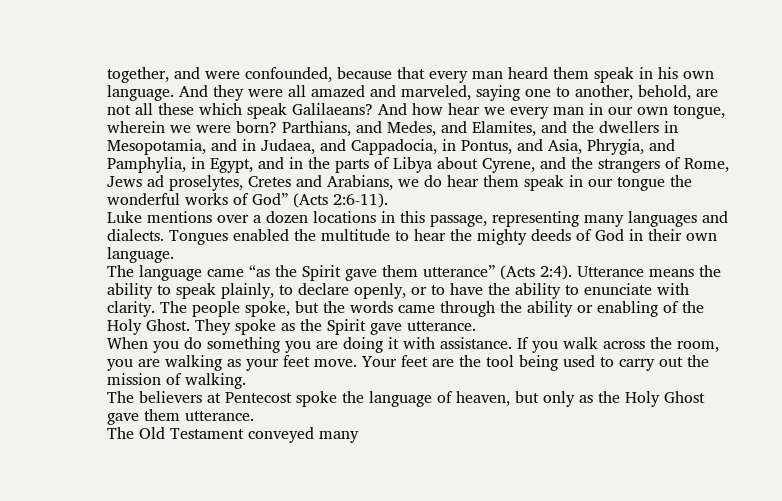together, and were confounded, because that every man heard them speak in his own language. And they were all amazed and marveled, saying one to another, behold, are not all these which speak Galilaeans? And how hear we every man in our own tongue, wherein we were born? Parthians, and Medes, and Elamites, and the dwellers in Mesopotamia, and in Judaea, and Cappadocia, in Pontus, and Asia, Phrygia, and Pamphylia, in Egypt, and in the parts of Libya about Cyrene, and the strangers of Rome, Jews ad proselytes, Cretes and Arabians, we do hear them speak in our tongue the wonderful works of God” (Acts 2:6-11).
Luke mentions over a dozen locations in this passage, representing many languages and dialects. Tongues enabled the multitude to hear the mighty deeds of God in their own language.
The language came “as the Spirit gave them utterance” (Acts 2:4). Utterance means the ability to speak plainly, to declare openly, or to have the ability to enunciate with clarity. The people spoke, but the words came through the ability or enabling of the Holy Ghost. They spoke as the Spirit gave utterance.
When you do something you are doing it with assistance. If you walk across the room, you are walking as your feet move. Your feet are the tool being used to carry out the mission of walking.
The believers at Pentecost spoke the language of heaven, but only as the Holy Ghost gave them utterance.
The Old Testament conveyed many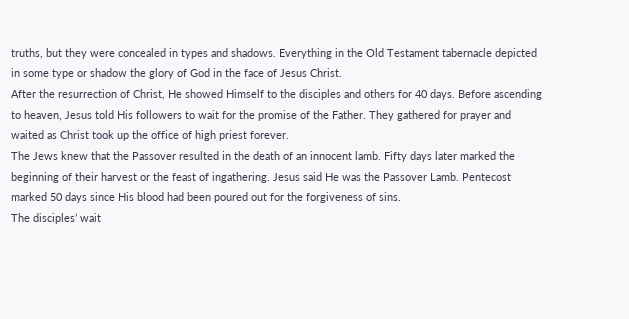truths, but they were concealed in types and shadows. Everything in the Old Testament tabernacle depicted in some type or shadow the glory of God in the face of Jesus Christ.
After the resurrection of Christ, He showed Himself to the disciples and others for 40 days. Before ascending to heaven, Jesus told His followers to wait for the promise of the Father. They gathered for prayer and waited as Christ took up the office of high priest forever.
The Jews knew that the Passover resulted in the death of an innocent lamb. Fifty days later marked the beginning of their harvest or the feast of ingathering. Jesus said He was the Passover Lamb. Pentecost marked 50 days since His blood had been poured out for the forgiveness of sins.
The disciples’ wait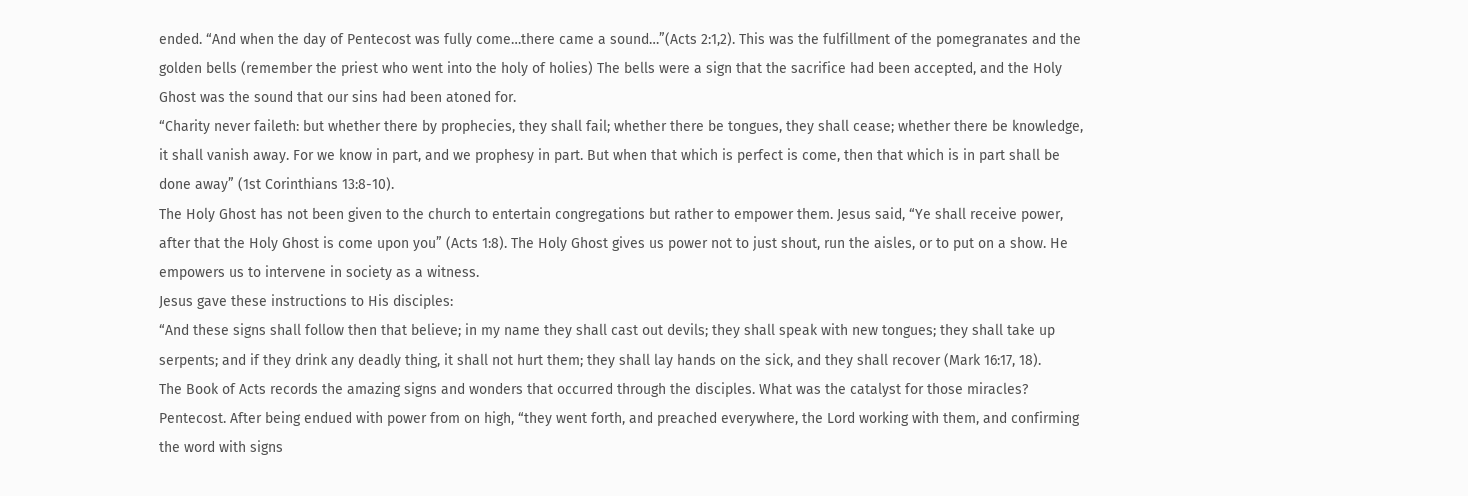ended. “And when the day of Pentecost was fully come…there came a sound…”(Acts 2:1,2). This was the fulfillment of the pomegranates and the golden bells (remember the priest who went into the holy of holies) The bells were a sign that the sacrifice had been accepted, and the Holy Ghost was the sound that our sins had been atoned for.
“Charity never faileth: but whether there by prophecies, they shall fail; whether there be tongues, they shall cease; whether there be knowledge, it shall vanish away. For we know in part, and we prophesy in part. But when that which is perfect is come, then that which is in part shall be done away” (1st Corinthians 13:8-10).
The Holy Ghost has not been given to the church to entertain congregations but rather to empower them. Jesus said, “Ye shall receive power, after that the Holy Ghost is come upon you” (Acts 1:8). The Holy Ghost gives us power not to just shout, run the aisles, or to put on a show. He empowers us to intervene in society as a witness.
Jesus gave these instructions to His disciples:
“And these signs shall follow then that believe; in my name they shall cast out devils; they shall speak with new tongues; they shall take up serpents; and if they drink any deadly thing, it shall not hurt them; they shall lay hands on the sick, and they shall recover (Mark 16:17, 18).
The Book of Acts records the amazing signs and wonders that occurred through the disciples. What was the catalyst for those miracles? Pentecost. After being endued with power from on high, “they went forth, and preached everywhere, the Lord working with them, and confirming the word with signs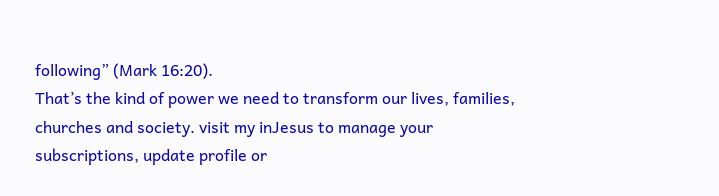following” (Mark 16:20).
That’s the kind of power we need to transform our lives, families, churches and society. visit my inJesus to manage your subscriptions, update profile or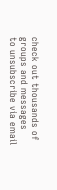check out thousands of groups and messages
to unsubscribe via email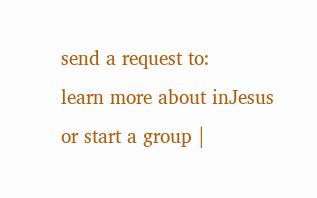send a request to:
learn more about inJesus or start a group |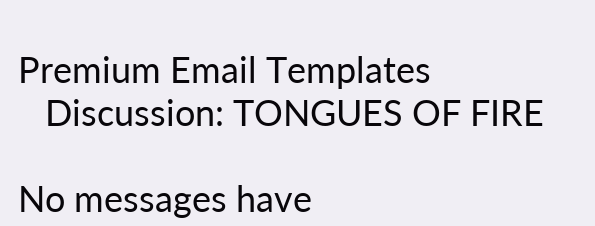Premium Email Templates
   Discussion: TONGUES OF FIRE

No messages have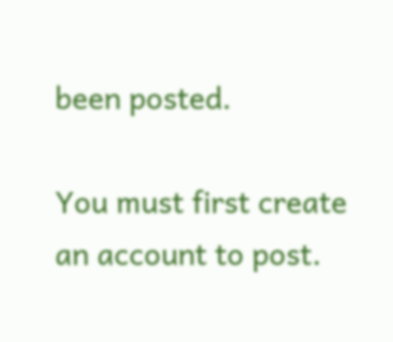been posted.

You must first create an account to post.